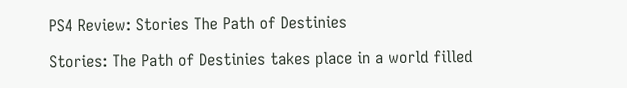PS4 Review: Stories The Path of Destinies

Stories: The Path of Destinies takes place in a world filled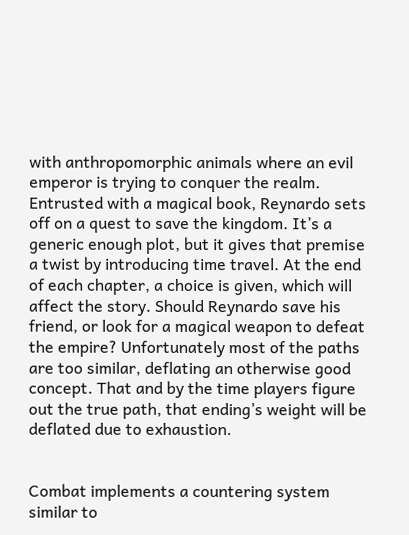with anthropomorphic animals where an evil emperor is trying to conquer the realm. Entrusted with a magical book, Reynardo sets off on a quest to save the kingdom. It’s a generic enough plot, but it gives that premise a twist by introducing time travel. At the end of each chapter, a choice is given, which will affect the story. Should Reynardo save his friend, or look for a magical weapon to defeat the empire? Unfortunately most of the paths are too similar, deflating an otherwise good concept. That and by the time players figure out the true path, that ending’s weight will be deflated due to exhaustion.


Combat implements a countering system similar to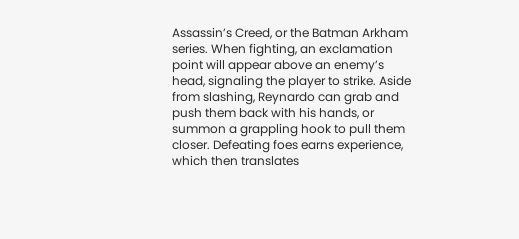Assassin’s Creed, or the Batman Arkham series. When fighting, an exclamation point will appear above an enemy’s head, signaling the player to strike. Aside from slashing, Reynardo can grab and push them back with his hands, or summon a grappling hook to pull them closer. Defeating foes earns experience, which then translates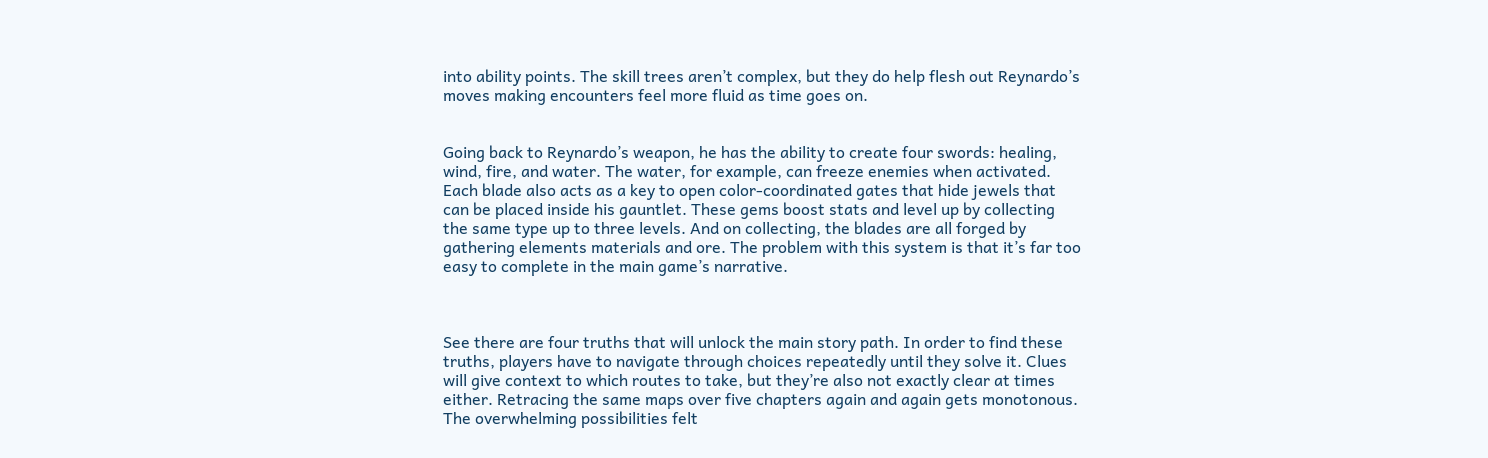into ability points. The skill trees aren’t complex, but they do help flesh out Reynardo’s moves making encounters feel more fluid as time goes on.


Going back to Reynardo’s weapon, he has the ability to create four swords: healing, wind, fire, and water. The water, for example, can freeze enemies when activated. Each blade also acts as a key to open color-coordinated gates that hide jewels that can be placed inside his gauntlet. These gems boost stats and level up by collecting the same type up to three levels. And on collecting, the blades are all forged by gathering elements materials and ore. The problem with this system is that it’s far too easy to complete in the main game’s narrative.



See there are four truths that will unlock the main story path. In order to find these truths, players have to navigate through choices repeatedly until they solve it. Clues will give context to which routes to take, but they’re also not exactly clear at times either. Retracing the same maps over five chapters again and again gets monotonous. The overwhelming possibilities felt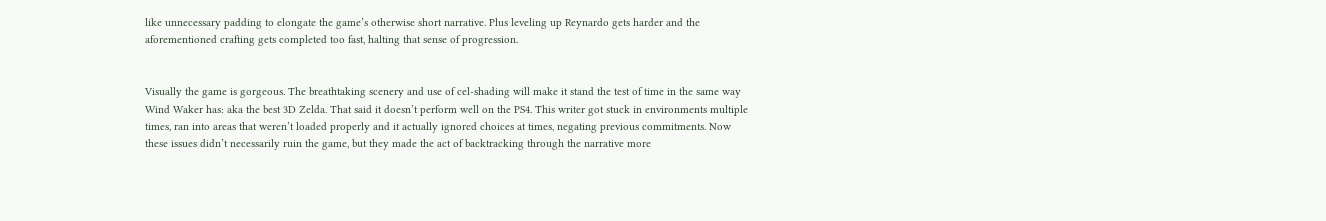like unnecessary padding to elongate the game’s otherwise short narrative. Plus leveling up Reynardo gets harder and the aforementioned crafting gets completed too fast, halting that sense of progression.


Visually the game is gorgeous. The breathtaking scenery and use of cel-shading will make it stand the test of time in the same way Wind Waker has: aka the best 3D Zelda. That said it doesn’t perform well on the PS4. This writer got stuck in environments multiple times, ran into areas that weren’t loaded properly and it actually ignored choices at times, negating previous commitments. Now these issues didn’t necessarily ruin the game, but they made the act of backtracking through the narrative more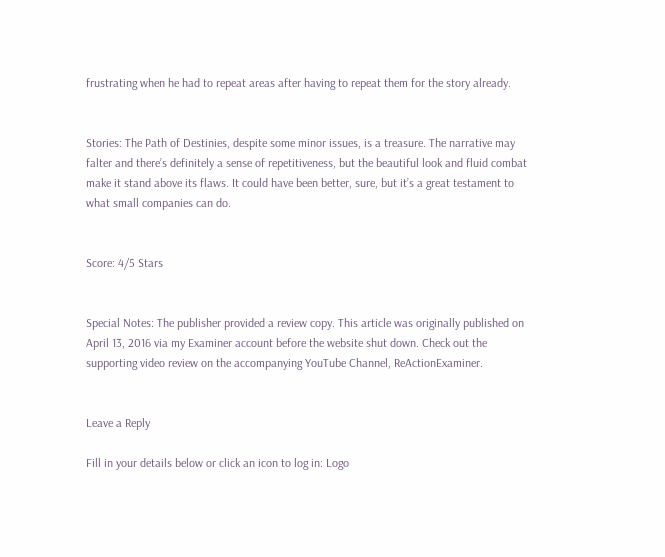frustrating when he had to repeat areas after having to repeat them for the story already.


Stories: The Path of Destinies, despite some minor issues, is a treasure. The narrative may falter and there’s definitely a sense of repetitiveness, but the beautiful look and fluid combat make it stand above its flaws. It could have been better, sure, but it’s a great testament to what small companies can do.


Score: 4/5 Stars


Special Notes: The publisher provided a review copy. This article was originally published on April 13, 2016 via my Examiner account before the website shut down. Check out the supporting video review on the accompanying YouTube Channel, ReActionExaminer.


Leave a Reply

Fill in your details below or click an icon to log in: Logo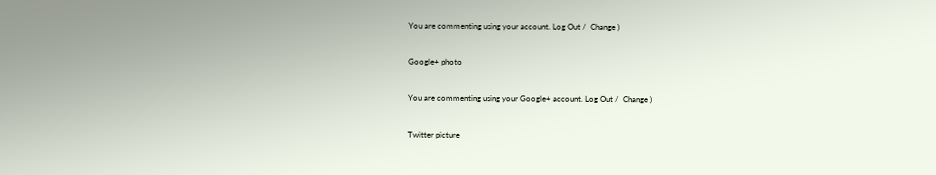You are commenting using your account. Log Out /  Change )

Google+ photo

You are commenting using your Google+ account. Log Out /  Change )

Twitter picture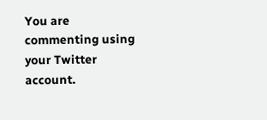You are commenting using your Twitter account.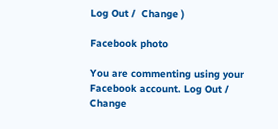Log Out /  Change )

Facebook photo

You are commenting using your Facebook account. Log Out /  Change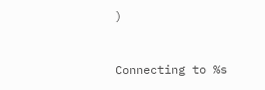)


Connecting to %s